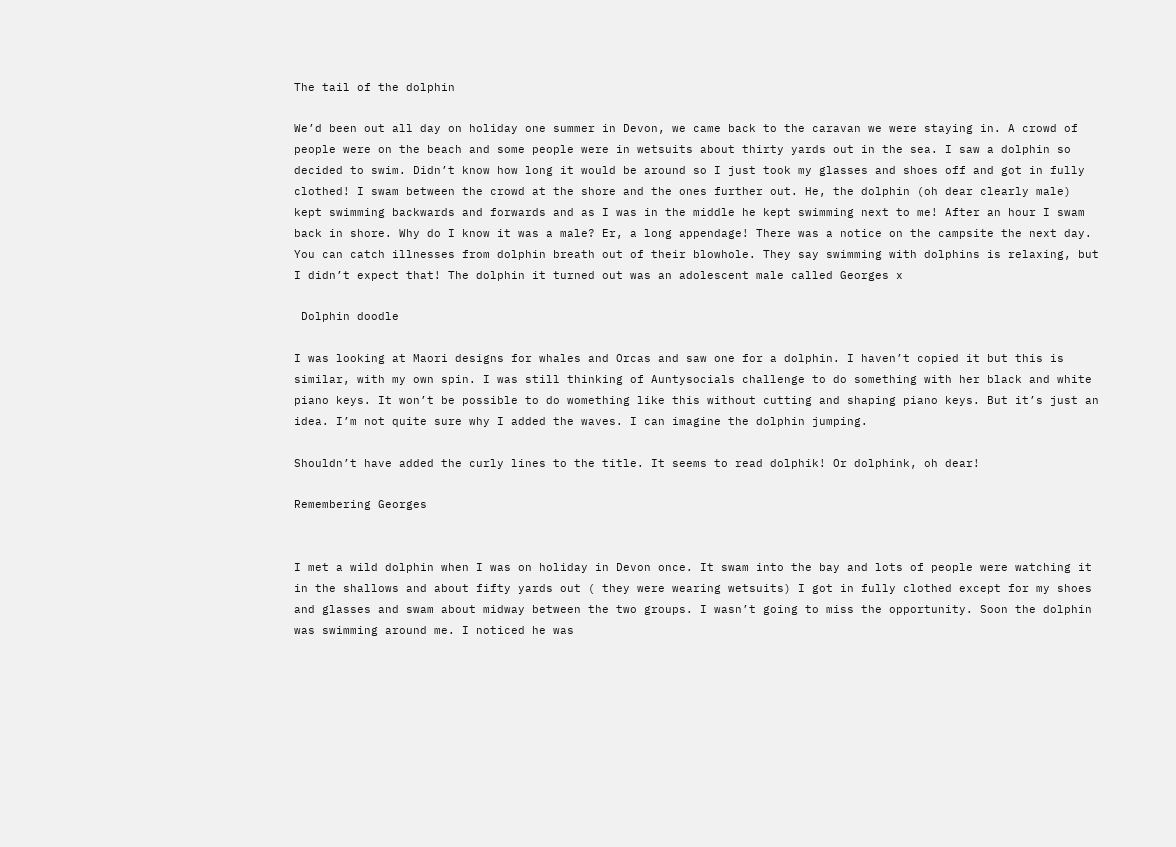The tail of the dolphin

We’d been out all day on holiday one summer in Devon, we came back to the caravan we were staying in. A crowd of people were on the beach and some people were in wetsuits about thirty yards out in the sea. I saw a dolphin so decided to swim. Didn’t know how long it would be around so I just took my glasses and shoes off and got in fully clothed! I swam between the crowd at the shore and the ones further out. He, the dolphin (oh dear clearly male) kept swimming backwards and forwards and as I was in the middle he kept swimming next to me! After an hour I swam back in shore. Why do I know it was a male? Er, a long appendage! There was a notice on the campsite the next day. You can catch illnesses from dolphin breath out of their blowhole. They say swimming with dolphins is relaxing, but I didn’t expect that! The dolphin it turned out was an adolescent male called Georges x

 Dolphin doodle

I was looking at Maori designs for whales and Orcas and saw one for a dolphin. I haven’t copied it but this is similar, with my own spin. I was still thinking of Auntysocials challenge to do something with her black and white piano keys. It won’t be possible to do womething like this without cutting and shaping piano keys. But it’s just an idea. I’m not quite sure why I added the waves. I can imagine the dolphin jumping.

Shouldn’t have added the curly lines to the title. It seems to read dolphik! Or dolphink, oh dear!

Remembering Georges


I met a wild dolphin when I was on holiday in Devon once. It swam into the bay and lots of people were watching it in the shallows and about fifty yards out ( they were wearing wetsuits) I got in fully clothed except for my shoes and glasses and swam about midway between the two groups. I wasn’t going to miss the opportunity. Soon the dolphin was swimming around me. I noticed he was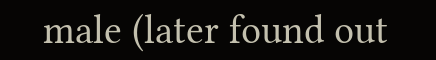male (later found out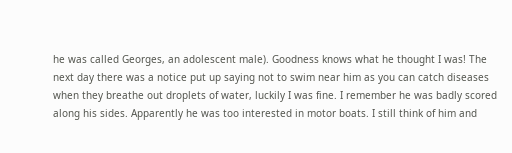he was called Georges, an adolescent male). Goodness knows what he thought I was! The next day there was a notice put up saying not to swim near him as you can catch diseases when they breathe out droplets of water, luckily I was fine. I remember he was badly scored along his sides. Apparently he was too interested in motor boats. I still think of him and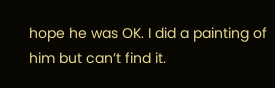hope he was OK. I did a painting of him but can’t find it.